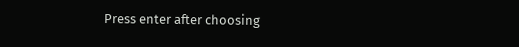Press enter after choosing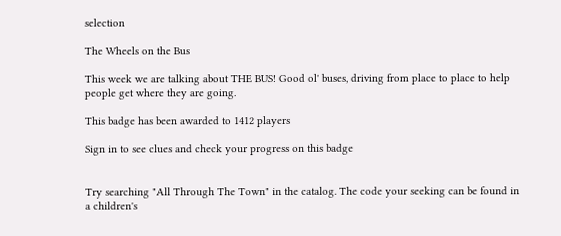selection

The Wheels on the Bus

This week we are talking about THE BUS! Good ol' buses, driving from place to place to help people get where they are going.

This badge has been awarded to 1412 players

Sign in to see clues and check your progress on this badge


Try searching "All Through The Town" in the catalog. The code your seeking can be found in a children's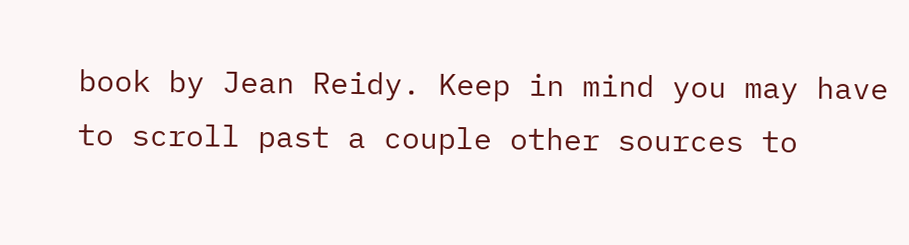book by Jean Reidy. Keep in mind you may have to scroll past a couple other sources to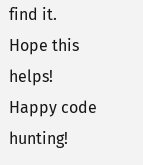find it.
Hope this helps!
Happy code hunting!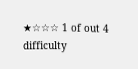★☆☆☆ 1 of out 4 difficulty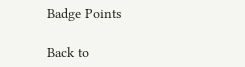Badge Points

Back to